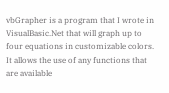vbGrapher is a program that I wrote in VisualBasic.Net that will graph up to four equations in customizable colors.  It allows the use of any functions that are available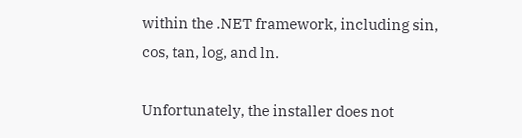within the .NET framework, including sin, cos, tan, log, and ln.

Unfortunately, the installer does not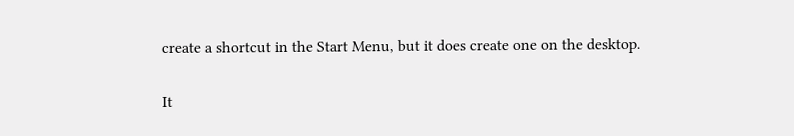create a shortcut in the Start Menu, but it does create one on the desktop.

It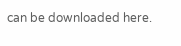can be downloaded here.